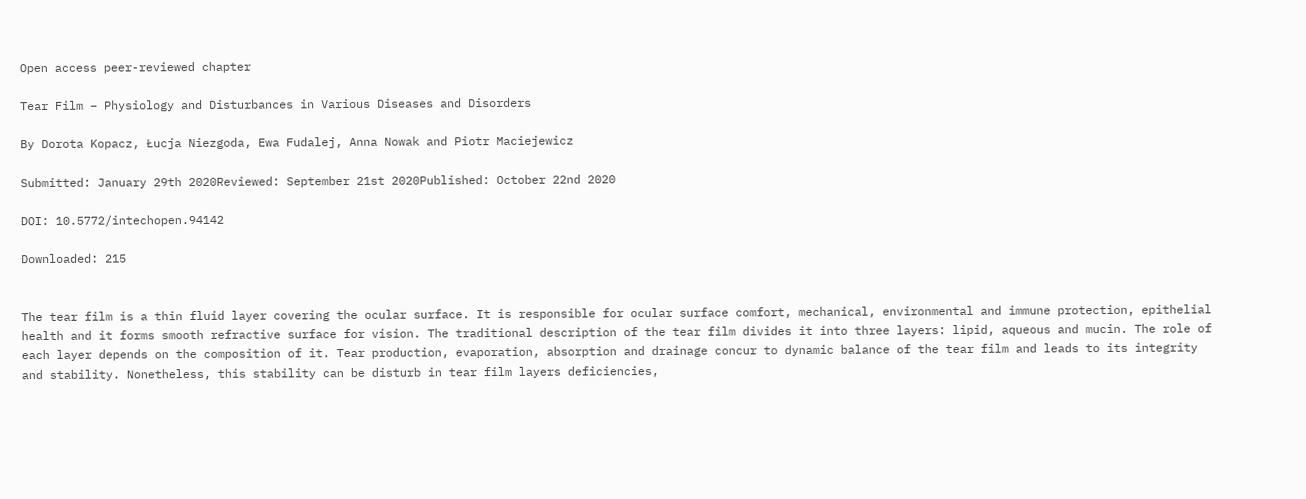Open access peer-reviewed chapter

Tear Film – Physiology and Disturbances in Various Diseases and Disorders

By Dorota Kopacz, Łucja Niezgoda, Ewa Fudalej, Anna Nowak and Piotr Maciejewicz

Submitted: January 29th 2020Reviewed: September 21st 2020Published: October 22nd 2020

DOI: 10.5772/intechopen.94142

Downloaded: 215


The tear film is a thin fluid layer covering the ocular surface. It is responsible for ocular surface comfort, mechanical, environmental and immune protection, epithelial health and it forms smooth refractive surface for vision. The traditional description of the tear film divides it into three layers: lipid, aqueous and mucin. The role of each layer depends on the composition of it. Tear production, evaporation, absorption and drainage concur to dynamic balance of the tear film and leads to its integrity and stability. Nonetheless, this stability can be disturb in tear film layers deficiencies,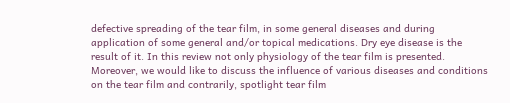defective spreading of the tear film, in some general diseases and during application of some general and/or topical medications. Dry eye disease is the result of it. In this review not only physiology of the tear film is presented. Moreover, we would like to discuss the influence of various diseases and conditions on the tear film and contrarily, spotlight tear film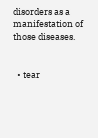disorders as a manifestation of those diseases.


  • tear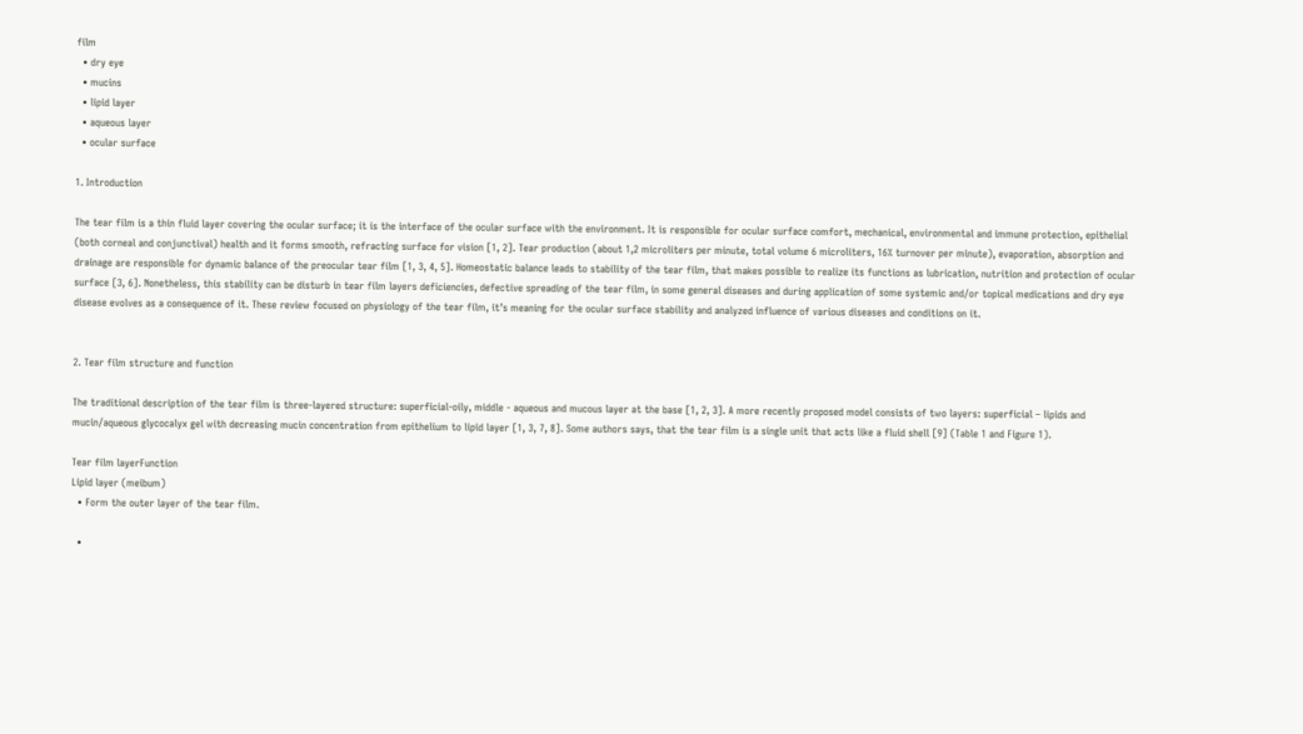film
  • dry eye
  • mucins
  • lipid layer
  • aqueous layer
  • ocular surface

1. Introduction

The tear film is a thin fluid layer covering the ocular surface; it is the interface of the ocular surface with the environment. It is responsible for ocular surface comfort, mechanical, environmental and immune protection, epithelial (both corneal and conjunctival) health and it forms smooth, refracting surface for vision [1, 2]. Tear production (about 1,2 microliters per minute, total volume 6 microliters, 16% turnover per minute), evaporation, absorption and drainage are responsible for dynamic balance of the preocular tear film [1, 3, 4, 5]. Homeostatic balance leads to stability of the tear film, that makes possible to realize its functions as lubrication, nutrition and protection of ocular surface [3, 6]. Nonetheless, this stability can be disturb in tear film layers deficiencies, defective spreading of the tear film, in some general diseases and during application of some systemic and/or topical medications and dry eye disease evolves as a consequence of it. These review focused on physiology of the tear film, it’s meaning for the ocular surface stability and analyzed influence of various diseases and conditions on it.


2. Tear film structure and function

The traditional description of the tear film is three-layered structure: superficial-oily, middle - aqueous and mucous layer at the base [1, 2, 3]. A more recently proposed model consists of two layers: superficial – lipids and mucin/aqueous glycocalyx gel with decreasing mucin concentration from epithelium to lipid layer [1, 3, 7, 8]. Some authors says, that the tear film is a single unit that acts like a fluid shell [9] (Table 1 and Figure 1).

Tear film layerFunction
Lipid layer (meibum)
  • Form the outer layer of the tear film.

  •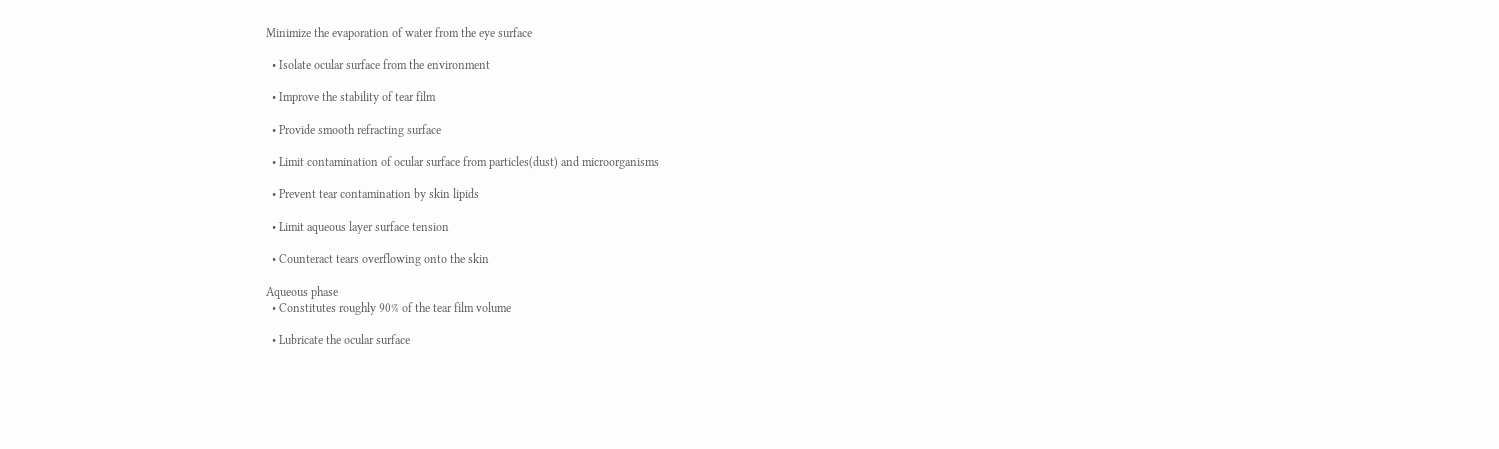Minimize the evaporation of water from the eye surface

  • Isolate ocular surface from the environment

  • Improve the stability of tear film

  • Provide smooth refracting surface

  • Limit contamination of ocular surface from particles(dust) and microorganisms

  • Prevent tear contamination by skin lipids

  • Limit aqueous layer surface tension

  • Counteract tears overflowing onto the skin

Aqueous phase
  • Constitutes roughly 90% of the tear film volume

  • Lubricate the ocular surface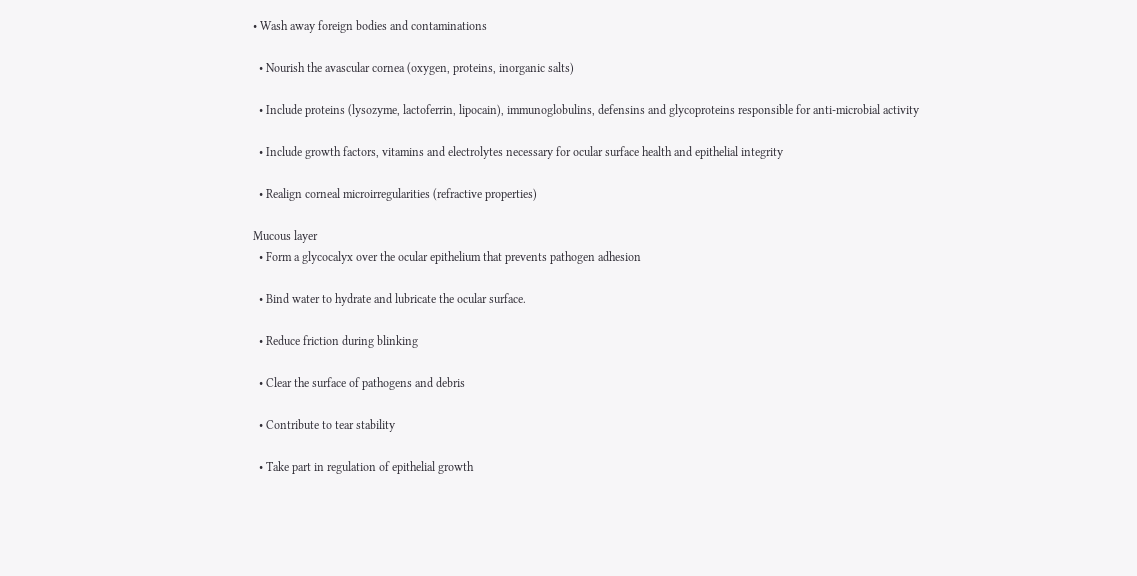• Wash away foreign bodies and contaminations

  • Nourish the avascular cornea (oxygen, proteins, inorganic salts)

  • Include proteins (lysozyme, lactoferrin, lipocain), immunoglobulins, defensins and glycoproteins responsible for anti-microbial activity

  • Include growth factors, vitamins and electrolytes necessary for ocular surface health and epithelial integrity

  • Realign corneal microirregularities (refractive properties)

Mucous layer
  • Form a glycocalyx over the ocular epithelium that prevents pathogen adhesion

  • Bind water to hydrate and lubricate the ocular surface.

  • Reduce friction during blinking

  • Clear the surface of pathogens and debris

  • Contribute to tear stability

  • Take part in regulation of epithelial growth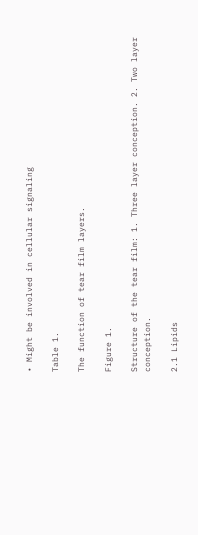• Might be involved in cellular signaling

Table 1.

The function of tear film layers.

Figure 1.

Structure of the tear film: 1. Three layer conception. 2. Two layer conception.

2.1 Lipids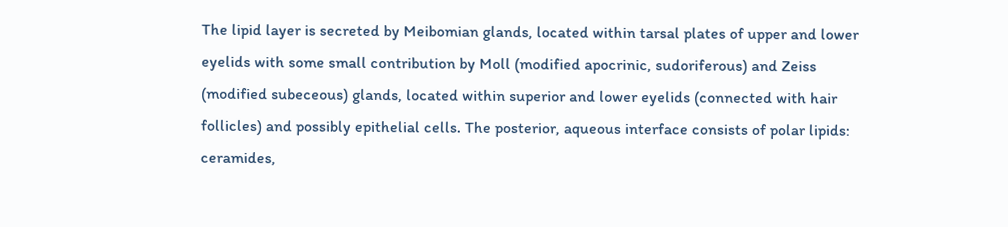The lipid layer is secreted by Meibomian glands, located within tarsal plates of upper and lower eyelids with some small contribution by Moll (modified apocrinic, sudoriferous) and Zeiss (modified subeceous) glands, located within superior and lower eyelids (connected with hair follicles) and possibly epithelial cells. The posterior, aqueous interface consists of polar lipids: ceramides,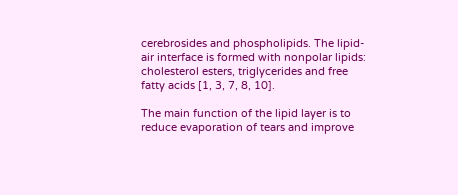cerebrosides and phospholipids. The lipid-air interface is formed with nonpolar lipids: cholesterol esters, triglycerides and free fatty acids [1, 3, 7, 8, 10].

The main function of the lipid layer is to reduce evaporation of tears and improve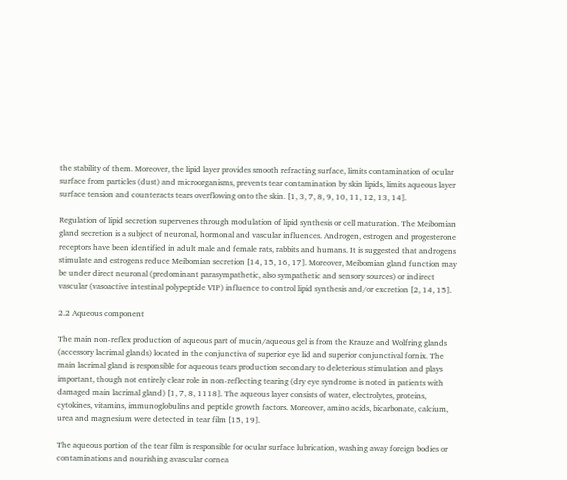the stability of them. Moreover, the lipid layer provides smooth refracting surface, limits contamination of ocular surface from particles (dust) and microorganisms, prevents tear contamination by skin lipids, limits aqueous layer surface tension and counteracts tears overflowing onto the skin. [1, 3, 7, 8, 9, 10, 11, 12, 13, 14].

Regulation of lipid secretion supervenes through modulation of lipid synthesis or cell maturation. The Meibomian gland secretion is a subject of neuronal, hormonal and vascular influences. Androgen, estrogen and progesterone receptors have been identified in adult male and female rats, rabbits and humans. It is suggested that androgens stimulate and estrogens reduce Meibomian secretion [14, 15, 16, 17]. Moreover, Meibomian gland function may be under direct neuronal (predominant parasympathetic, also sympathetic and sensory sources) or indirect vascular (vasoactive intestinal polypeptide VIP) influence to control lipid synthesis and/or excretion [2, 14, 15].

2.2 Aqueous component

The main non-reflex production of aqueous part of mucin/aqueous gel is from the Krauze and Wolfring glands (accessory lacrimal glands) located in the conjunctiva of superior eye lid and superior conjunctival fornix. The main lacrimal gland is responsible for aqueous tears production secondary to deleterious stimulation and plays important, though not entirely clear role in non-reflecting tearing (dry eye syndrome is noted in patients with damaged main lacrimal gland) [1, 7, 8, 1118]. The aqueous layer consists of water, electrolytes, proteins, cytokines, vitamins, immunoglobulins and peptide growth factors. Moreover, amino acids, bicarbonate, calcium, urea and magnesium were detected in tear film [15, 19].

The aqueous portion of the tear film is responsible for ocular surface lubrication, washing away foreign bodies or contaminations and nourishing avascular cornea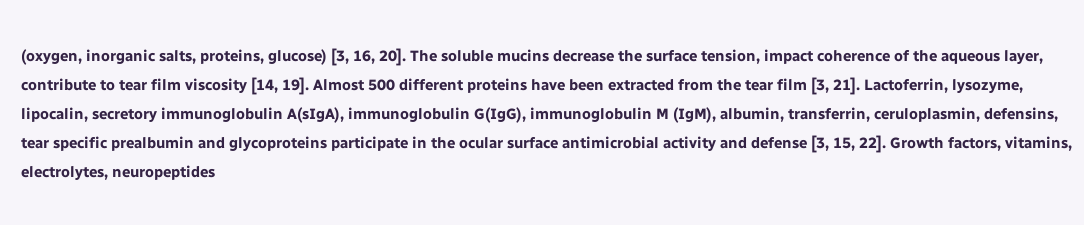(oxygen, inorganic salts, proteins, glucose) [3, 16, 20]. The soluble mucins decrease the surface tension, impact coherence of the aqueous layer, contribute to tear film viscosity [14, 19]. Almost 500 different proteins have been extracted from the tear film [3, 21]. Lactoferrin, lysozyme, lipocalin, secretory immunoglobulin A(sIgA), immunoglobulin G(IgG), immunoglobulin M (IgM), albumin, transferrin, ceruloplasmin, defensins, tear specific prealbumin and glycoproteins participate in the ocular surface antimicrobial activity and defense [3, 15, 22]. Growth factors, vitamins, electrolytes, neuropeptides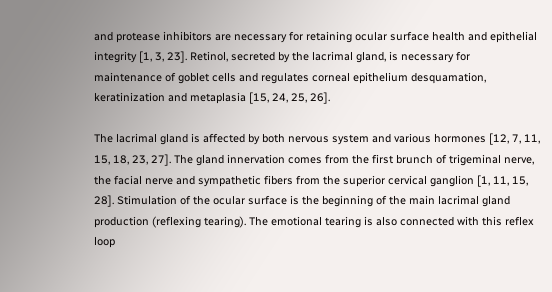and protease inhibitors are necessary for retaining ocular surface health and epithelial integrity [1, 3, 23]. Retinol, secreted by the lacrimal gland, is necessary for maintenance of goblet cells and regulates corneal epithelium desquamation, keratinization and metaplasia [15, 24, 25, 26].

The lacrimal gland is affected by both nervous system and various hormones [12, 7, 11, 15, 18, 23, 27]. The gland innervation comes from the first brunch of trigeminal nerve, the facial nerve and sympathetic fibers from the superior cervical ganglion [1, 11, 15, 28]. Stimulation of the ocular surface is the beginning of the main lacrimal gland production (reflexing tearing). The emotional tearing is also connected with this reflex loop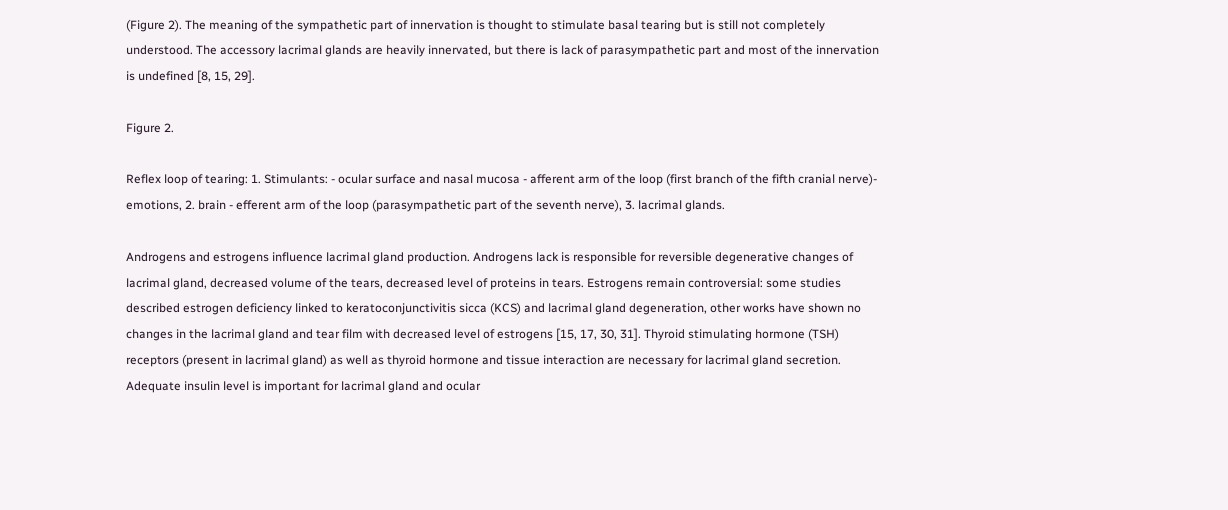(Figure 2). The meaning of the sympathetic part of innervation is thought to stimulate basal tearing but is still not completely understood. The accessory lacrimal glands are heavily innervated, but there is lack of parasympathetic part and most of the innervation is undefined [8, 15, 29].

Figure 2.

Reflex loop of tearing: 1. Stimulants: - ocular surface and nasal mucosa - afferent arm of the loop (first branch of the fifth cranial nerve)- emotions, 2. brain - efferent arm of the loop (parasympathetic part of the seventh nerve), 3. lacrimal glands.

Androgens and estrogens influence lacrimal gland production. Androgens lack is responsible for reversible degenerative changes of lacrimal gland, decreased volume of the tears, decreased level of proteins in tears. Estrogens remain controversial: some studies described estrogen deficiency linked to keratoconjunctivitis sicca (KCS) and lacrimal gland degeneration, other works have shown no changes in the lacrimal gland and tear film with decreased level of estrogens [15, 17, 30, 31]. Thyroid stimulating hormone (TSH) receptors (present in lacrimal gland) as well as thyroid hormone and tissue interaction are necessary for lacrimal gland secretion. Adequate insulin level is important for lacrimal gland and ocular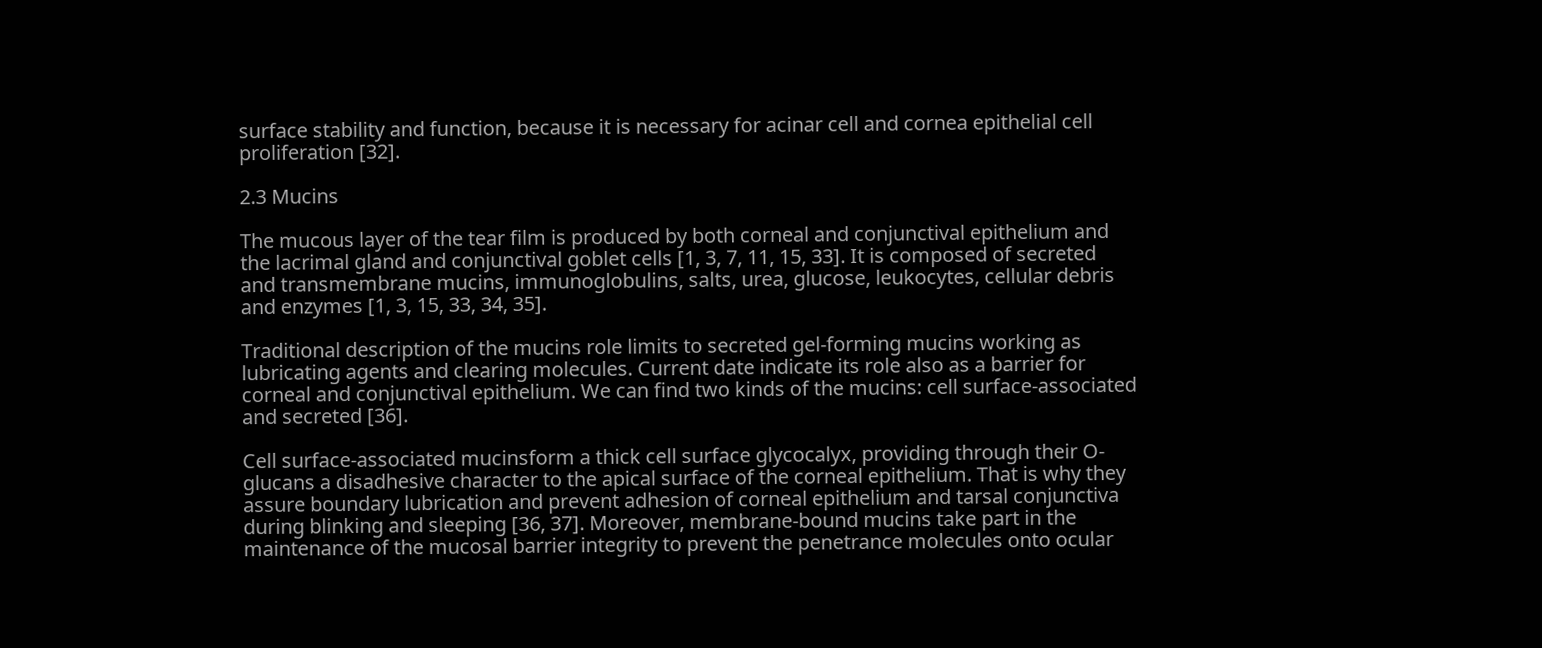surface stability and function, because it is necessary for acinar cell and cornea epithelial cell proliferation [32].

2.3 Mucins

The mucous layer of the tear film is produced by both corneal and conjunctival epithelium and the lacrimal gland and conjunctival goblet cells [1, 3, 7, 11, 15, 33]. It is composed of secreted and transmembrane mucins, immunoglobulins, salts, urea, glucose, leukocytes, cellular debris and enzymes [1, 3, 15, 33, 34, 35].

Traditional description of the mucins role limits to secreted gel-forming mucins working as lubricating agents and clearing molecules. Current date indicate its role also as a barrier for corneal and conjunctival epithelium. We can find two kinds of the mucins: cell surface-associated and secreted [36].

Cell surface-associated mucinsform a thick cell surface glycocalyx, providing through their O-glucans a disadhesive character to the apical surface of the corneal epithelium. That is why they assure boundary lubrication and prevent adhesion of corneal epithelium and tarsal conjunctiva during blinking and sleeping [36, 37]. Moreover, membrane-bound mucins take part in the maintenance of the mucosal barrier integrity to prevent the penetrance molecules onto ocular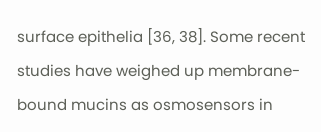surface epithelia [36, 38]. Some recent studies have weighed up membrane-bound mucins as osmosensors in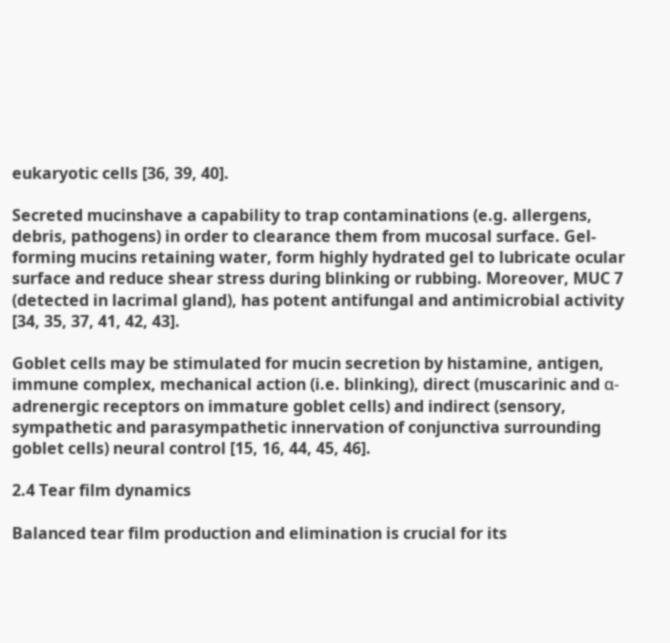eukaryotic cells [36, 39, 40].

Secreted mucinshave a capability to trap contaminations (e.g. allergens, debris, pathogens) in order to clearance them from mucosal surface. Gel-forming mucins retaining water, form highly hydrated gel to lubricate ocular surface and reduce shear stress during blinking or rubbing. Moreover, MUC 7 (detected in lacrimal gland), has potent antifungal and antimicrobial activity [34, 35, 37, 41, 42, 43].

Goblet cells may be stimulated for mucin secretion by histamine, antigen, immune complex, mechanical action (i.e. blinking), direct (muscarinic and α-adrenergic receptors on immature goblet cells) and indirect (sensory, sympathetic and parasympathetic innervation of conjunctiva surrounding goblet cells) neural control [15, 16, 44, 45, 46].

2.4 Tear film dynamics

Balanced tear film production and elimination is crucial for its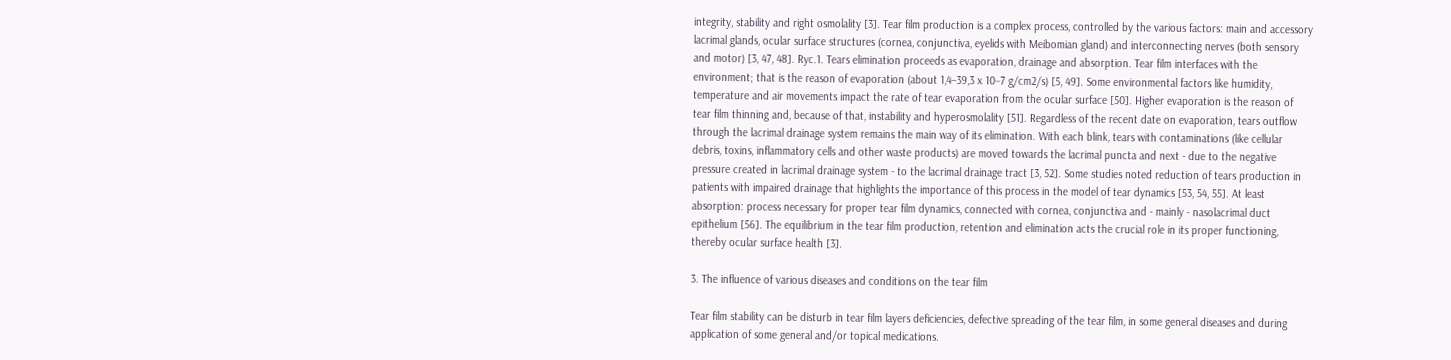integrity, stability and right osmolality [3]. Tear film production is a complex process, controlled by the various factors: main and accessory lacrimal glands, ocular surface structures (cornea, conjunctiva, eyelids with Meibomian gland) and interconnecting nerves (both sensory and motor) [3, 47, 48]. Ryc.1. Tears elimination proceeds as evaporation, drainage and absorption. Tear film interfaces with the environment; that is the reason of evaporation (about 1,4–39,3 x 10−7 g/cm2/s) [5, 49]. Some environmental factors like humidity, temperature and air movements impact the rate of tear evaporation from the ocular surface [50]. Higher evaporation is the reason of tear film thinning and, because of that, instability and hyperosmolality [51]. Regardless of the recent date on evaporation, tears outflow through the lacrimal drainage system remains the main way of its elimination. With each blink, tears with contaminations (like cellular debris, toxins, inflammatory cells and other waste products) are moved towards the lacrimal puncta and next - due to the negative pressure created in lacrimal drainage system - to the lacrimal drainage tract [3, 52]. Some studies noted reduction of tears production in patients with impaired drainage that highlights the importance of this process in the model of tear dynamics [53, 54, 55]. At least absorption: process necessary for proper tear film dynamics, connected with cornea, conjunctiva and - mainly - nasolacrimal duct epithelium [56]. The equilibrium in the tear film production, retention and elimination acts the crucial role in its proper functioning, thereby ocular surface health [3].

3. The influence of various diseases and conditions on the tear film

Tear film stability can be disturb in tear film layers deficiencies, defective spreading of the tear film, in some general diseases and during application of some general and/or topical medications.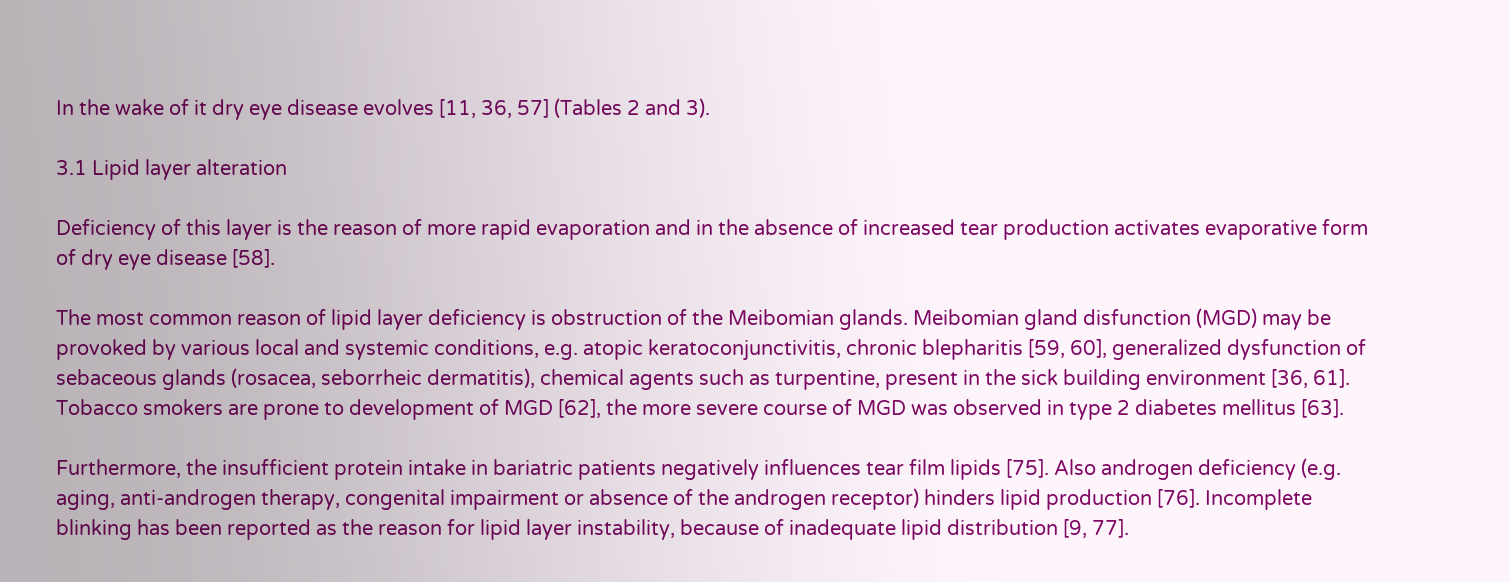In the wake of it dry eye disease evolves [11, 36, 57] (Tables 2 and 3).

3.1 Lipid layer alteration

Deficiency of this layer is the reason of more rapid evaporation and in the absence of increased tear production activates evaporative form of dry eye disease [58].

The most common reason of lipid layer deficiency is obstruction of the Meibomian glands. Meibomian gland disfunction (MGD) may be provoked by various local and systemic conditions, e.g. atopic keratoconjunctivitis, chronic blepharitis [59, 60], generalized dysfunction of sebaceous glands (rosacea, seborrheic dermatitis), chemical agents such as turpentine, present in the sick building environment [36, 61]. Tobacco smokers are prone to development of MGD [62], the more severe course of MGD was observed in type 2 diabetes mellitus [63].

Furthermore, the insufficient protein intake in bariatric patients negatively influences tear film lipids [75]. Also androgen deficiency (e.g. aging, anti-androgen therapy, congenital impairment or absence of the androgen receptor) hinders lipid production [76]. Incomplete blinking has been reported as the reason for lipid layer instability, because of inadequate lipid distribution [9, 77].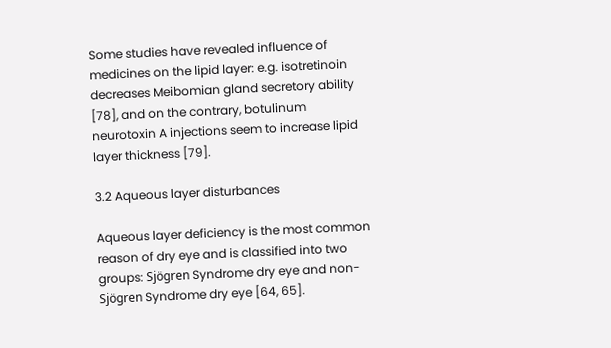Some studies have revealed influence of medicines on the lipid layer: e.g. isotretinoin decreases Meibomian gland secretory ability [78], and on the contrary, botulinum neurotoxin A injections seem to increase lipid layer thickness [79].

3.2 Aqueous layer disturbances

Aqueous layer deficiency is the most common reason of dry eye and is classified into two groups: Sjögren Syndrome dry eye and non-Sjögren Syndrome dry eye [64, 65].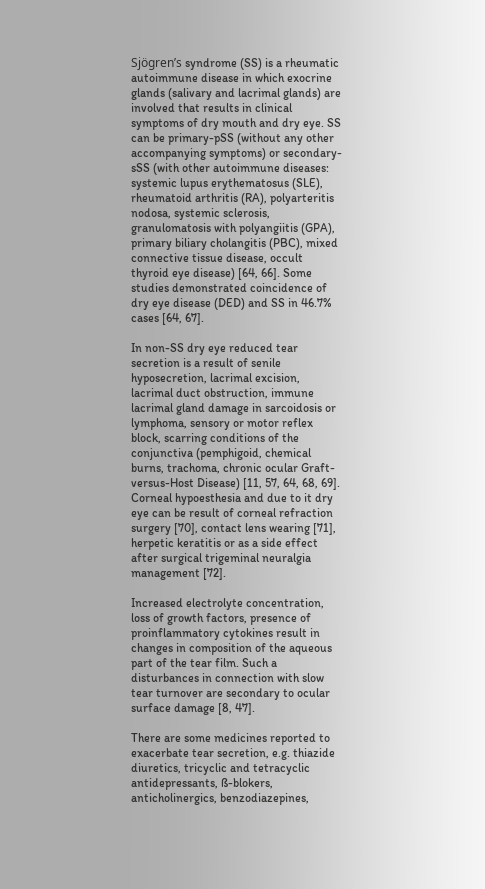Sjögren’s syndrome (SS) is a rheumatic autoimmune disease in which exocrine glands (salivary and lacrimal glands) are involved that results in clinical symptoms of dry mouth and dry eye. SS can be primary-pSS (without any other accompanying symptoms) or secondary-sSS (with other autoimmune diseases: systemic lupus erythematosus (SLE), rheumatoid arthritis (RA), polyarteritis nodosa, systemic sclerosis, granulomatosis with polyangiitis (GPA), primary biliary cholangitis (PBC), mixed connective tissue disease, occult thyroid eye disease) [64, 66]. Some studies demonstrated coincidence of dry eye disease (DED) and SS in 46.7% cases [64, 67].

In non-SS dry eye reduced tear secretion is a result of senile hyposecretion, lacrimal excision, lacrimal duct obstruction, immune lacrimal gland damage in sarcoidosis or lymphoma, sensory or motor reflex block, scarring conditions of the conjunctiva (pemphigoid, chemical burns, trachoma, chronic ocular Graft-versus-Host Disease) [11, 57, 64, 68, 69]. Corneal hypoesthesia and due to it dry eye can be result of corneal refraction surgery [70], contact lens wearing [71], herpetic keratitis or as a side effect after surgical trigeminal neuralgia management [72].

Increased electrolyte concentration, loss of growth factors, presence of proinflammatory cytokines result in changes in composition of the aqueous part of the tear film. Such a disturbances in connection with slow tear turnover are secondary to ocular surface damage [8, 47].

There are some medicines reported to exacerbate tear secretion, e.g. thiazide diuretics, tricyclic and tetracyclic antidepressants, ß-blokers, anticholinergics, benzodiazepines,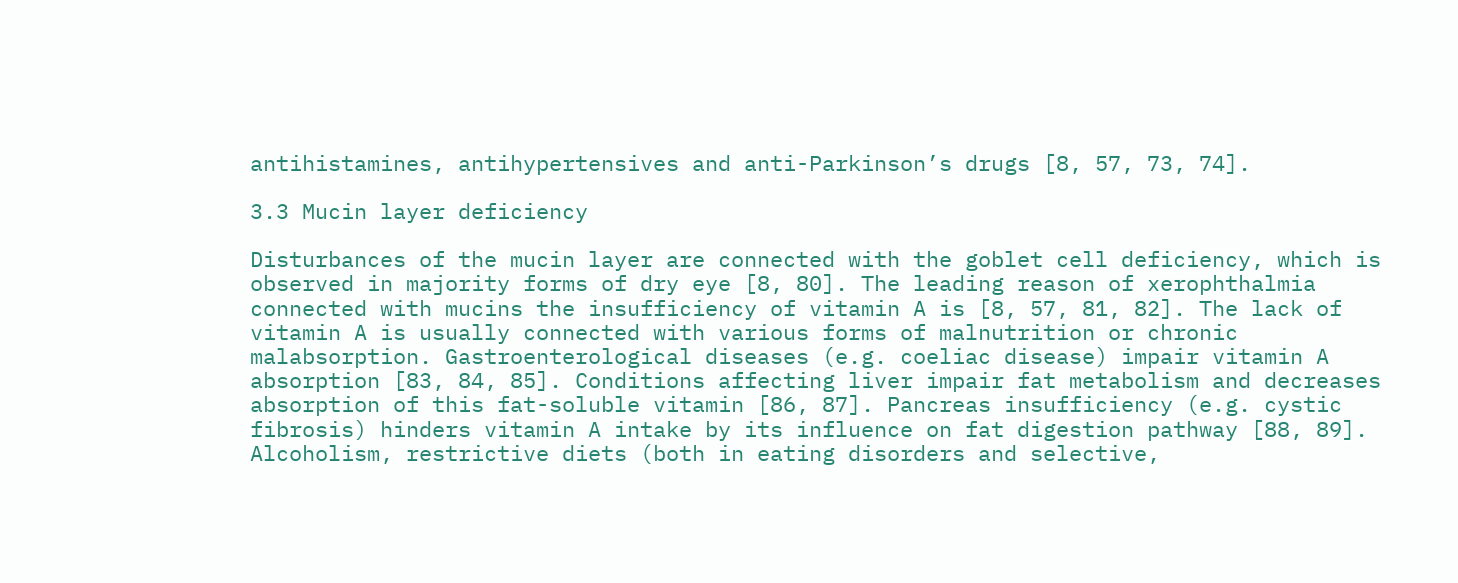antihistamines, antihypertensives and anti-Parkinson’s drugs [8, 57, 73, 74].

3.3 Mucin layer deficiency

Disturbances of the mucin layer are connected with the goblet cell deficiency, which is observed in majority forms of dry eye [8, 80]. The leading reason of xerophthalmia connected with mucins the insufficiency of vitamin A is [8, 57, 81, 82]. The lack of vitamin A is usually connected with various forms of malnutrition or chronic malabsorption. Gastroenterological diseases (e.g. coeliac disease) impair vitamin A absorption [83, 84, 85]. Conditions affecting liver impair fat metabolism and decreases absorption of this fat-soluble vitamin [86, 87]. Pancreas insufficiency (e.g. cystic fibrosis) hinders vitamin A intake by its influence on fat digestion pathway [88, 89]. Alcoholism, restrictive diets (both in eating disorders and selective,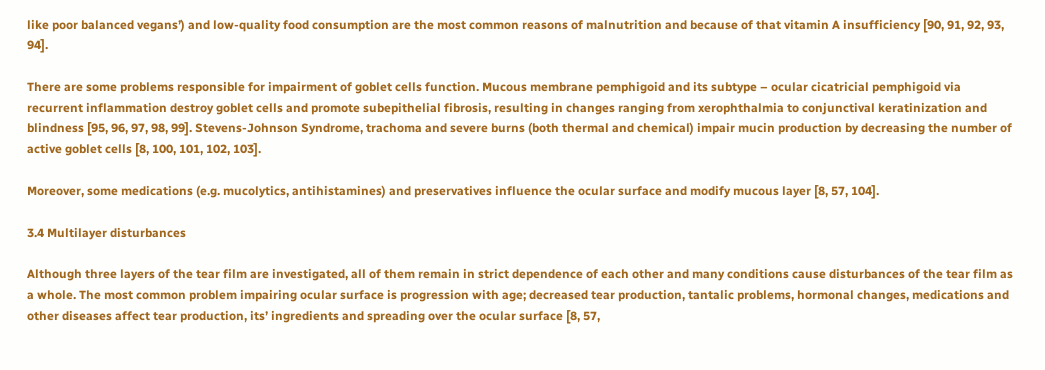like poor balanced vegans’) and low-quality food consumption are the most common reasons of malnutrition and because of that vitamin A insufficiency [90, 91, 92, 93, 94].

There are some problems responsible for impairment of goblet cells function. Mucous membrane pemphigoid and its subtype – ocular cicatricial pemphigoid via recurrent inflammation destroy goblet cells and promote subepithelial fibrosis, resulting in changes ranging from xerophthalmia to conjunctival keratinization and blindness [95, 96, 97, 98, 99]. Stevens-Johnson Syndrome, trachoma and severe burns (both thermal and chemical) impair mucin production by decreasing the number of active goblet cells [8, 100, 101, 102, 103].

Moreover, some medications (e.g. mucolytics, antihistamines) and preservatives influence the ocular surface and modify mucous layer [8, 57, 104].

3.4 Multilayer disturbances

Although three layers of the tear film are investigated, all of them remain in strict dependence of each other and many conditions cause disturbances of the tear film as a whole. The most common problem impairing ocular surface is progression with age; decreased tear production, tantalic problems, hormonal changes, medications and other diseases affect tear production, its’ ingredients and spreading over the ocular surface [8, 57,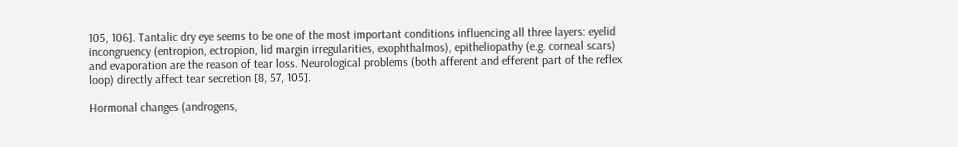105, 106]. Tantalic dry eye seems to be one of the most important conditions influencing all three layers: eyelid incongruency (entropion, ectropion, lid margin irregularities, exophthalmos), epitheliopathy (e.g. corneal scars) and evaporation are the reason of tear loss. Neurological problems (both afferent and efferent part of the reflex loop) directly affect tear secretion [8, 57, 105].

Hormonal changes (androgens,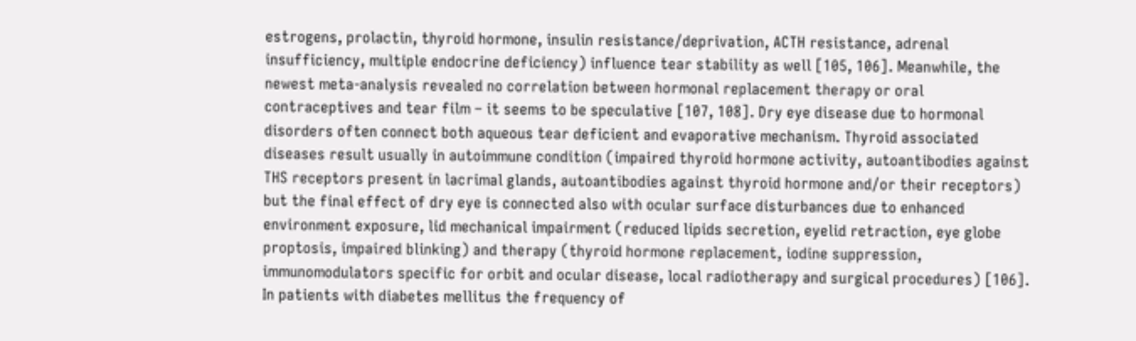estrogens, prolactin, thyroid hormone, insulin resistance/deprivation, ACTH resistance, adrenal insufficiency, multiple endocrine deficiency) influence tear stability as well [105, 106]. Meanwhile, the newest meta-analysis revealed no correlation between hormonal replacement therapy or oral contraceptives and tear film – it seems to be speculative [107, 108]. Dry eye disease due to hormonal disorders often connect both aqueous tear deficient and evaporative mechanism. Thyroid associated diseases result usually in autoimmune condition (impaired thyroid hormone activity, autoantibodies against THS receptors present in lacrimal glands, autoantibodies against thyroid hormone and/or their receptors) but the final effect of dry eye is connected also with ocular surface disturbances due to enhanced environment exposure, lid mechanical impairment (reduced lipids secretion, eyelid retraction, eye globe proptosis, impaired blinking) and therapy (thyroid hormone replacement, iodine suppression, immunomodulators specific for orbit and ocular disease, local radiotherapy and surgical procedures) [106]. In patients with diabetes mellitus the frequency of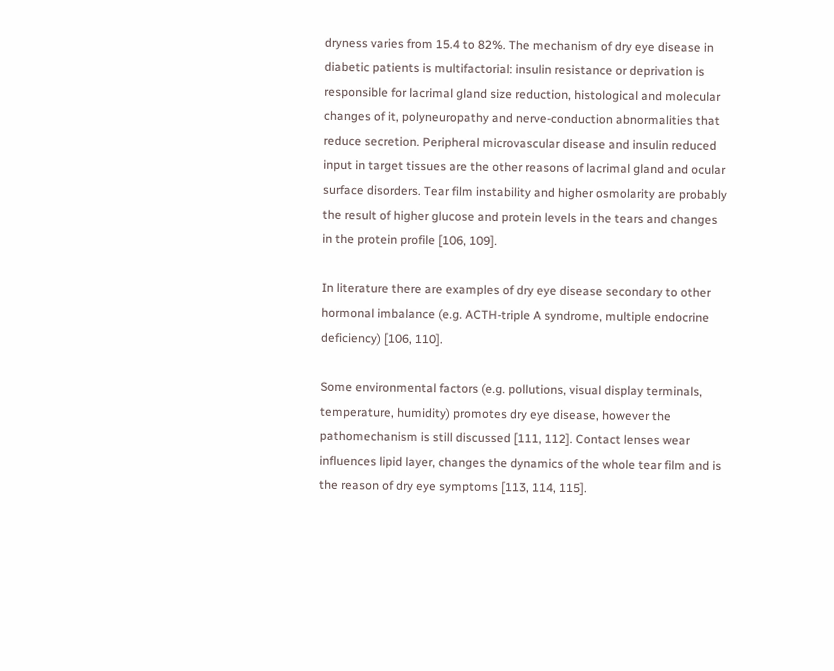dryness varies from 15.4 to 82%. The mechanism of dry eye disease in diabetic patients is multifactorial: insulin resistance or deprivation is responsible for lacrimal gland size reduction, histological and molecular changes of it, polyneuropathy and nerve-conduction abnormalities that reduce secretion. Peripheral microvascular disease and insulin reduced input in target tissues are the other reasons of lacrimal gland and ocular surface disorders. Tear film instability and higher osmolarity are probably the result of higher glucose and protein levels in the tears and changes in the protein profile [106, 109].

In literature there are examples of dry eye disease secondary to other hormonal imbalance (e.g. ACTH-triple A syndrome, multiple endocrine deficiency) [106, 110].

Some environmental factors (e.g. pollutions, visual display terminals, temperature, humidity) promotes dry eye disease, however the pathomechanism is still discussed [111, 112]. Contact lenses wear influences lipid layer, changes the dynamics of the whole tear film and is the reason of dry eye symptoms [113, 114, 115].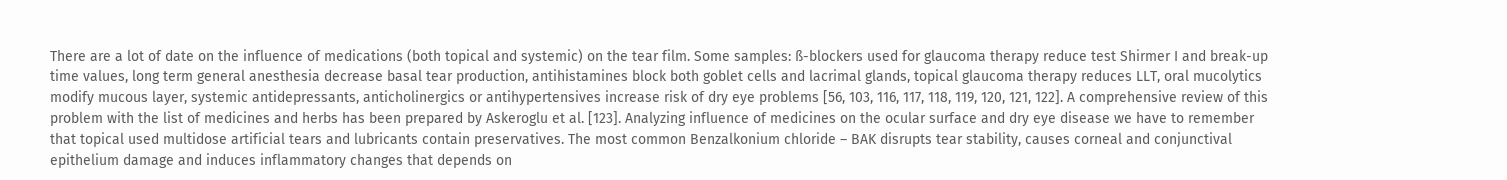There are a lot of date on the influence of medications (both topical and systemic) on the tear film. Some samples: ß-blockers used for glaucoma therapy reduce test Shirmer I and break-up time values, long term general anesthesia decrease basal tear production, antihistamines block both goblet cells and lacrimal glands, topical glaucoma therapy reduces LLT, oral mucolytics modify mucous layer, systemic antidepressants, anticholinergics or antihypertensives increase risk of dry eye problems [56, 103, 116, 117, 118, 119, 120, 121, 122]. A comprehensive review of this problem with the list of medicines and herbs has been prepared by Askeroglu et al. [123]. Analyzing influence of medicines on the ocular surface and dry eye disease we have to remember that topical used multidose artificial tears and lubricants contain preservatives. The most common Benzalkonium chloride – BAK disrupts tear stability, causes corneal and conjunctival epithelium damage and induces inflammatory changes that depends on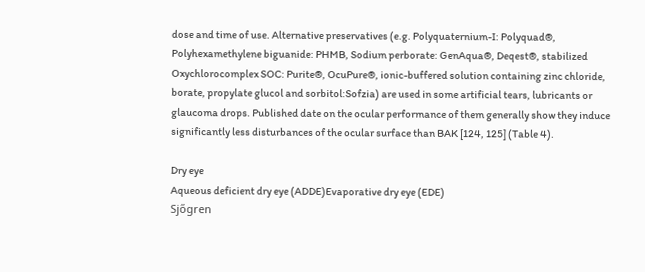dose and time of use. Alternative preservatives (e.g. Polyquaternium-I: Polyquad®, Polyhexamethylene biguanide: PHMB, Sodium perborate: GenAqua®, Deqest®, stabilized Oxychlorocomplex SOC: Purite®, OcuPure®, ionic-buffered solution containing zinc chloride, borate, propylate glucol and sorbitol:Sofzia) are used in some artificial tears, lubricants or glaucoma drops. Published date on the ocular performance of them generally show they induce significantly less disturbances of the ocular surface than BAK [124, 125] (Table 4).

Dry eye
Aqueous deficient dry eye (ADDE)Evaporative dry eye (EDE)
Sjőgren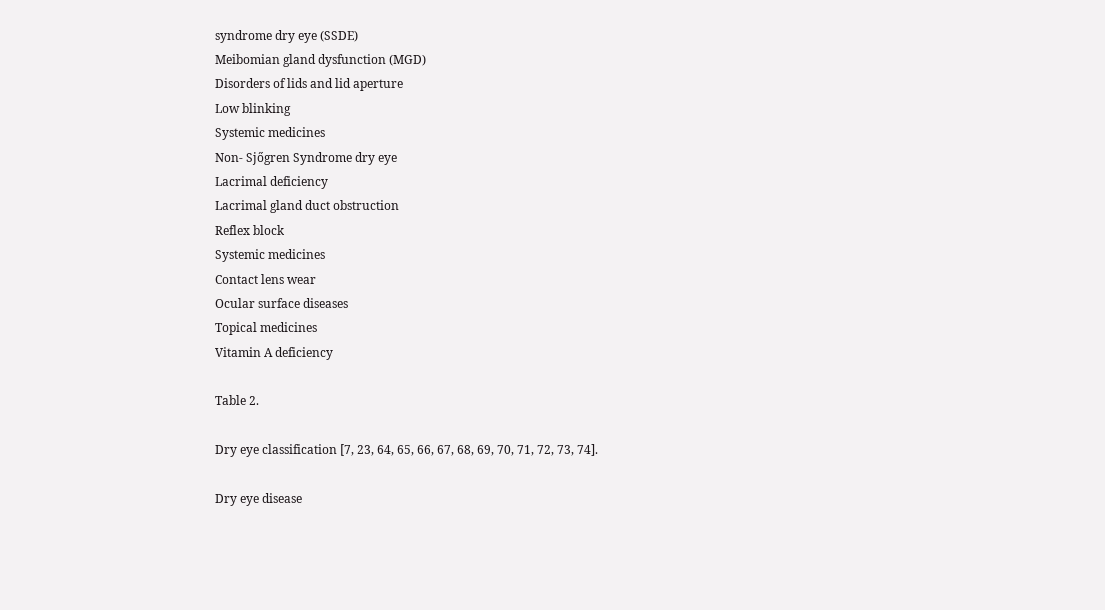syndrome dry eye (SSDE)
Meibomian gland dysfunction (MGD)
Disorders of lids and lid aperture
Low blinking
Systemic medicines
Non- Sjőgren Syndrome dry eye
Lacrimal deficiency
Lacrimal gland duct obstruction
Reflex block
Systemic medicines
Contact lens wear
Ocular surface diseases
Topical medicines
Vitamin A deficiency

Table 2.

Dry eye classification [7, 23, 64, 65, 66, 67, 68, 69, 70, 71, 72, 73, 74].

Dry eye disease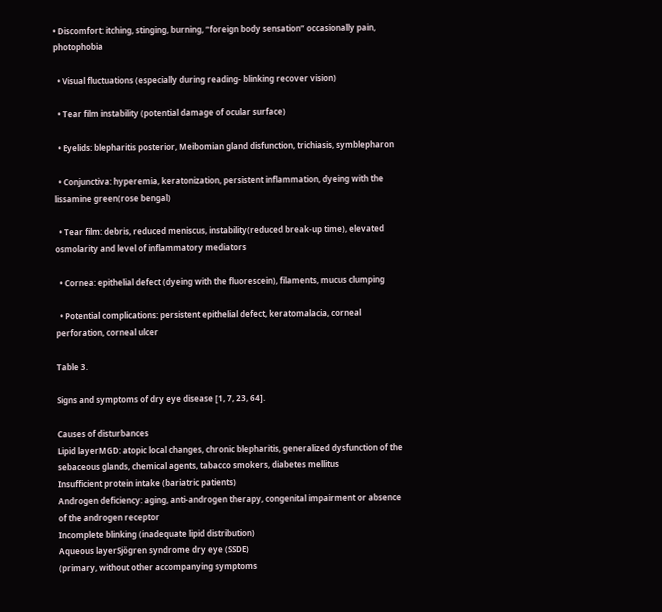• Discomfort: itching, stinging, burning, “foreign body sensation” occasionally pain, photophobia

  • Visual fluctuations (especially during reading- blinking recover vision)

  • Tear film instability (potential damage of ocular surface)

  • Eyelids: blepharitis posterior, Meibomian gland disfunction, trichiasis, symblepharon

  • Conjunctiva: hyperemia, keratonization, persistent inflammation, dyeing with the lissamine green(rose bengal)

  • Tear film: debris, reduced meniscus, instability(reduced break-up time), elevated osmolarity and level of inflammatory mediators

  • Cornea: epithelial defect (dyeing with the fluorescein), filaments, mucus clumping

  • Potential complications: persistent epithelial defect, keratomalacia, corneal perforation, corneal ulcer

Table 3.

Signs and symptoms of dry eye disease [1, 7, 23, 64].

Causes of disturbances
Lipid layerMGD: atopic local changes, chronic blepharitis, generalized dysfunction of the sebaceous glands, chemical agents, tabacco smokers, diabetes mellitus
Insufficient protein intake (bariatric patients)
Androgen deficiency: aging, anti-androgen therapy, congenital impairment or absence of the androgen receptor
Incomplete blinking (inadequate lipid distribution)
Aqueous layerSjőgren syndrome dry eye (SSDE)
(primary, without other accompanying symptoms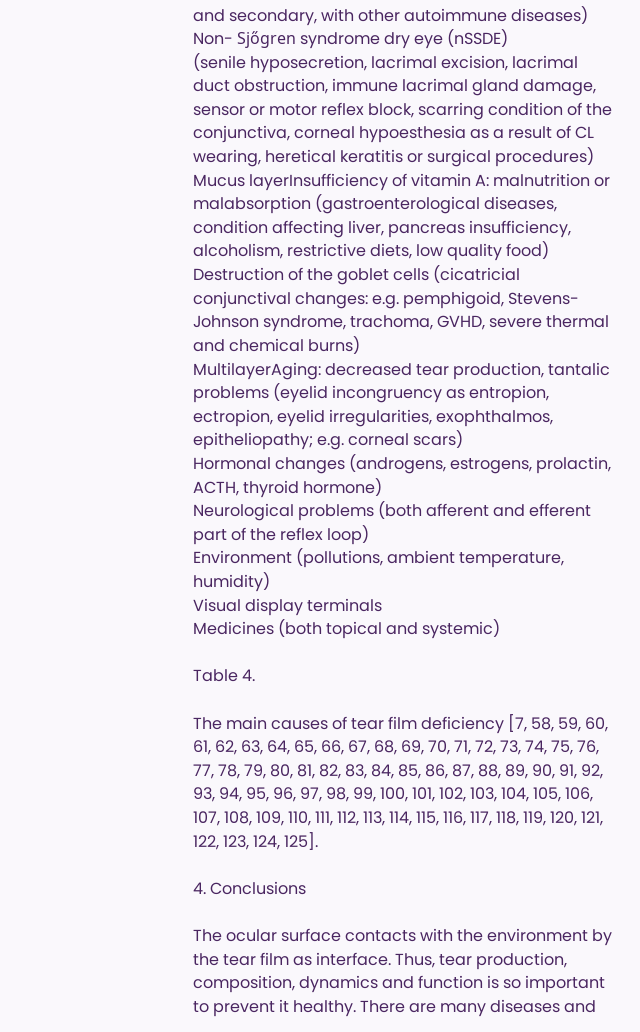and secondary, with other autoimmune diseases)
Non- Sjőgren syndrome dry eye (nSSDE)
(senile hyposecretion, lacrimal excision, lacrimal duct obstruction, immune lacrimal gland damage, sensor or motor reflex block, scarring condition of the conjunctiva, corneal hypoesthesia as a result of CL wearing, heretical keratitis or surgical procedures)
Mucus layerInsufficiency of vitamin A: malnutrition or malabsorption (gastroenterological diseases, condition affecting liver, pancreas insufficiency, alcoholism, restrictive diets, low quality food)
Destruction of the goblet cells (cicatricial conjunctival changes: e.g. pemphigoid, Stevens-Johnson syndrome, trachoma, GVHD, severe thermal and chemical burns)
MultilayerAging: decreased tear production, tantalic problems (eyelid incongruency as entropion, ectropion, eyelid irregularities, exophthalmos, epitheliopathy; e.g. corneal scars)
Hormonal changes (androgens, estrogens, prolactin, ACTH, thyroid hormone)
Neurological problems (both afferent and efferent part of the reflex loop)
Environment (pollutions, ambient temperature, humidity)
Visual display terminals
Medicines (both topical and systemic)

Table 4.

The main causes of tear film deficiency [7, 58, 59, 60, 61, 62, 63, 64, 65, 66, 67, 68, 69, 70, 71, 72, 73, 74, 75, 76, 77, 78, 79, 80, 81, 82, 83, 84, 85, 86, 87, 88, 89, 90, 91, 92, 93, 94, 95, 96, 97, 98, 99, 100, 101, 102, 103, 104, 105, 106, 107, 108, 109, 110, 111, 112, 113, 114, 115, 116, 117, 118, 119, 120, 121, 122, 123, 124, 125].

4. Conclusions

The ocular surface contacts with the environment by the tear film as interface. Thus, tear production, composition, dynamics and function is so important to prevent it healthy. There are many diseases and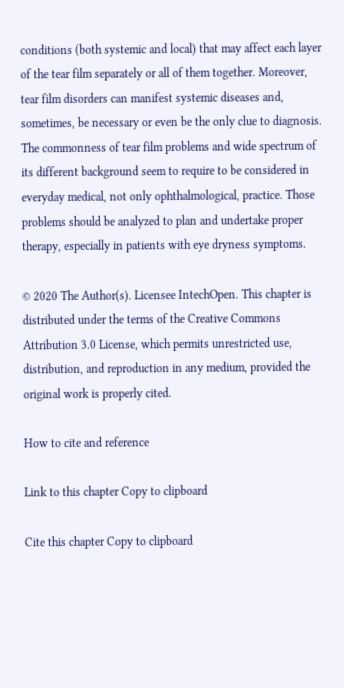conditions (both systemic and local) that may affect each layer of the tear film separately or all of them together. Moreover, tear film disorders can manifest systemic diseases and, sometimes, be necessary or even be the only clue to diagnosis. The commonness of tear film problems and wide spectrum of its different background seem to require to be considered in everyday medical, not only ophthalmological, practice. Those problems should be analyzed to plan and undertake proper therapy, especially in patients with eye dryness symptoms.

© 2020 The Author(s). Licensee IntechOpen. This chapter is distributed under the terms of the Creative Commons Attribution 3.0 License, which permits unrestricted use, distribution, and reproduction in any medium, provided the original work is properly cited.

How to cite and reference

Link to this chapter Copy to clipboard

Cite this chapter Copy to clipboard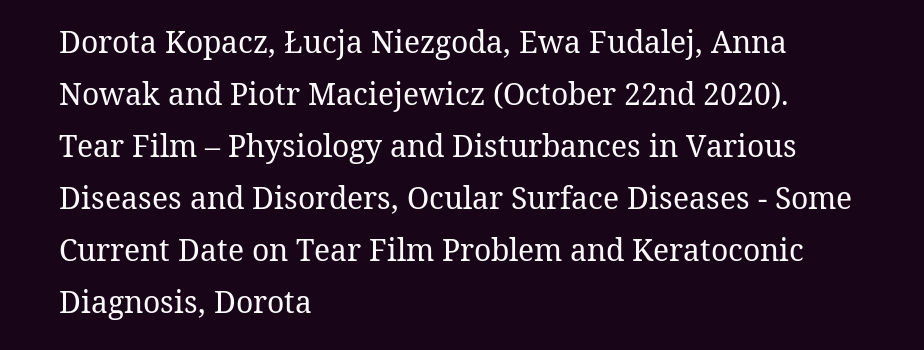Dorota Kopacz, Łucja Niezgoda, Ewa Fudalej, Anna Nowak and Piotr Maciejewicz (October 22nd 2020). Tear Film – Physiology and Disturbances in Various Diseases and Disorders, Ocular Surface Diseases - Some Current Date on Tear Film Problem and Keratoconic Diagnosis, Dorota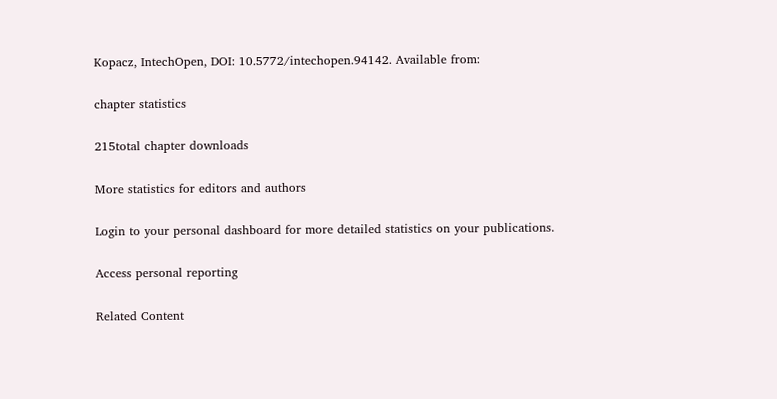Kopacz, IntechOpen, DOI: 10.5772/intechopen.94142. Available from:

chapter statistics

215total chapter downloads

More statistics for editors and authors

Login to your personal dashboard for more detailed statistics on your publications.

Access personal reporting

Related Content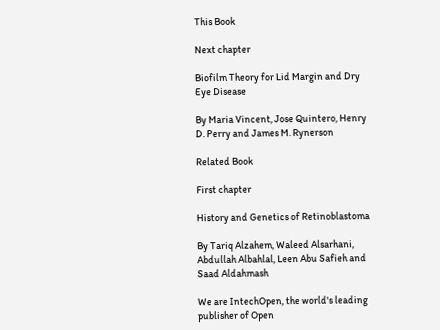This Book

Next chapter

Biofilm Theory for Lid Margin and Dry Eye Disease

By Maria Vincent, Jose Quintero, Henry D. Perry and James M. Rynerson

Related Book

First chapter

History and Genetics of Retinoblastoma

By Tariq Alzahem, Waleed Alsarhani, Abdullah Albahlal, Leen Abu Safieh and Saad Aldahmash

We are IntechOpen, the world's leading publisher of Open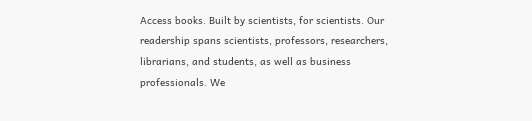Access books. Built by scientists, for scientists. Our readership spans scientists, professors, researchers, librarians, and students, as well as business professionals. We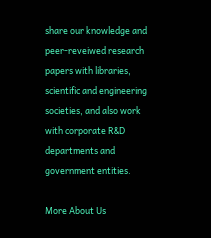share our knowledge and peer-reveiwed research papers with libraries, scientific and engineering societies, and also work with corporate R&D departments and government entities.

More About Us